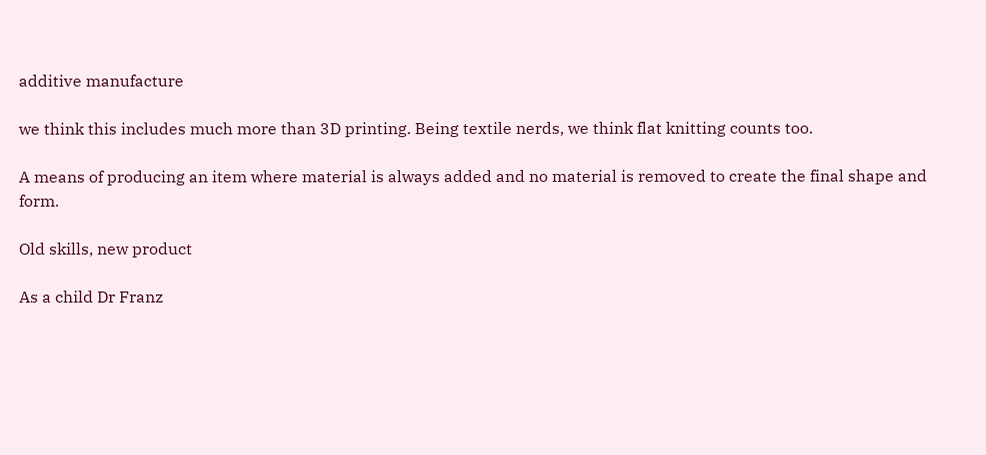additive manufacture

we think this includes much more than 3D printing. Being textile nerds, we think flat knitting counts too.

A means of producing an item where material is always added and no material is removed to create the final shape and form.

Old skills, new product

As a child Dr Franz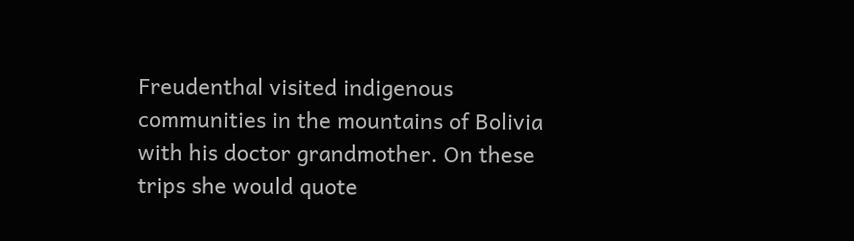Freudenthal visited indigenous communities in the mountains of Bolivia with his doctor grandmother. On these trips she would quote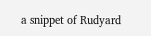a snippet of Rudyard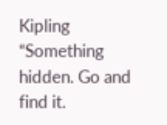Kipling “Something hidden. Go and find it.